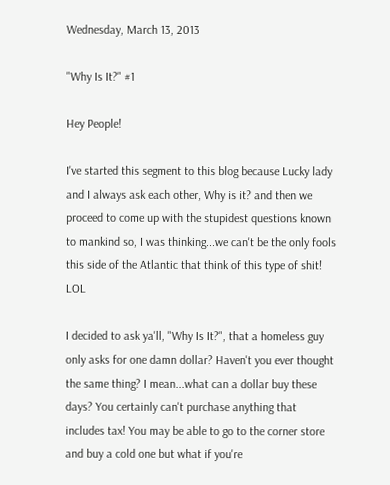Wednesday, March 13, 2013

"Why Is It?" #1

Hey People!

I've started this segment to this blog because Lucky lady and I always ask each other, Why is it? and then we proceed to come up with the stupidest questions known to mankind so, I was thinking...we can't be the only fools this side of the Atlantic that think of this type of shit! LOL

I decided to ask ya'll, "Why Is It?", that a homeless guy only asks for one damn dollar? Haven't you ever thought the same thing? I mean...what can a dollar buy these days? You certainly can't purchase anything that includes tax! You may be able to go to the corner store and buy a cold one but what if you're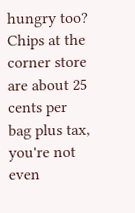hungry too? Chips at the corner store are about 25 cents per bag plus tax, you're not even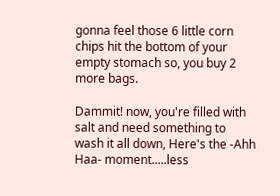gonna feel those 6 little corn chips hit the bottom of your empty stomach so, you buy 2 more bags.

Dammit! now, you're filled with salt and need something to wash it all down, Here's the -Ahh Haa- moment.....less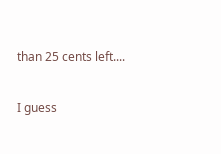than 25 cents left....

I guess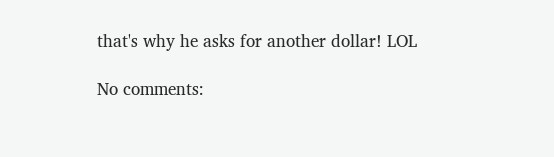that's why he asks for another dollar! LOL

No comments: